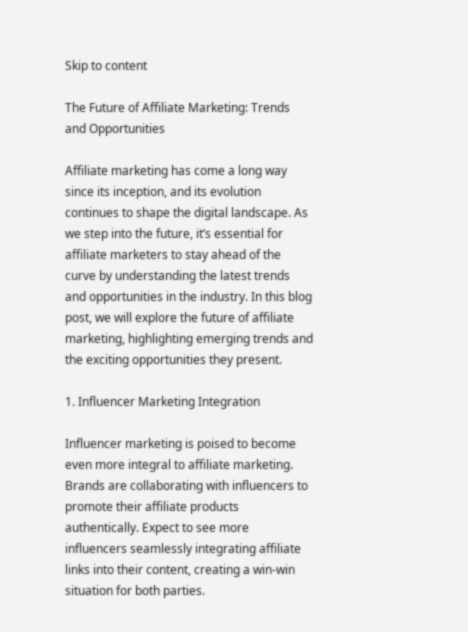Skip to content

The Future of Affiliate Marketing: Trends and Opportunities

Affiliate marketing has come a long way since its inception, and its evolution continues to shape the digital landscape. As we step into the future, it’s essential for affiliate marketers to stay ahead of the curve by understanding the latest trends and opportunities in the industry. In this blog post, we will explore the future of affiliate marketing, highlighting emerging trends and the exciting opportunities they present.

1. Influencer Marketing Integration

Influencer marketing is poised to become even more integral to affiliate marketing. Brands are collaborating with influencers to promote their affiliate products authentically. Expect to see more influencers seamlessly integrating affiliate links into their content, creating a win-win situation for both parties.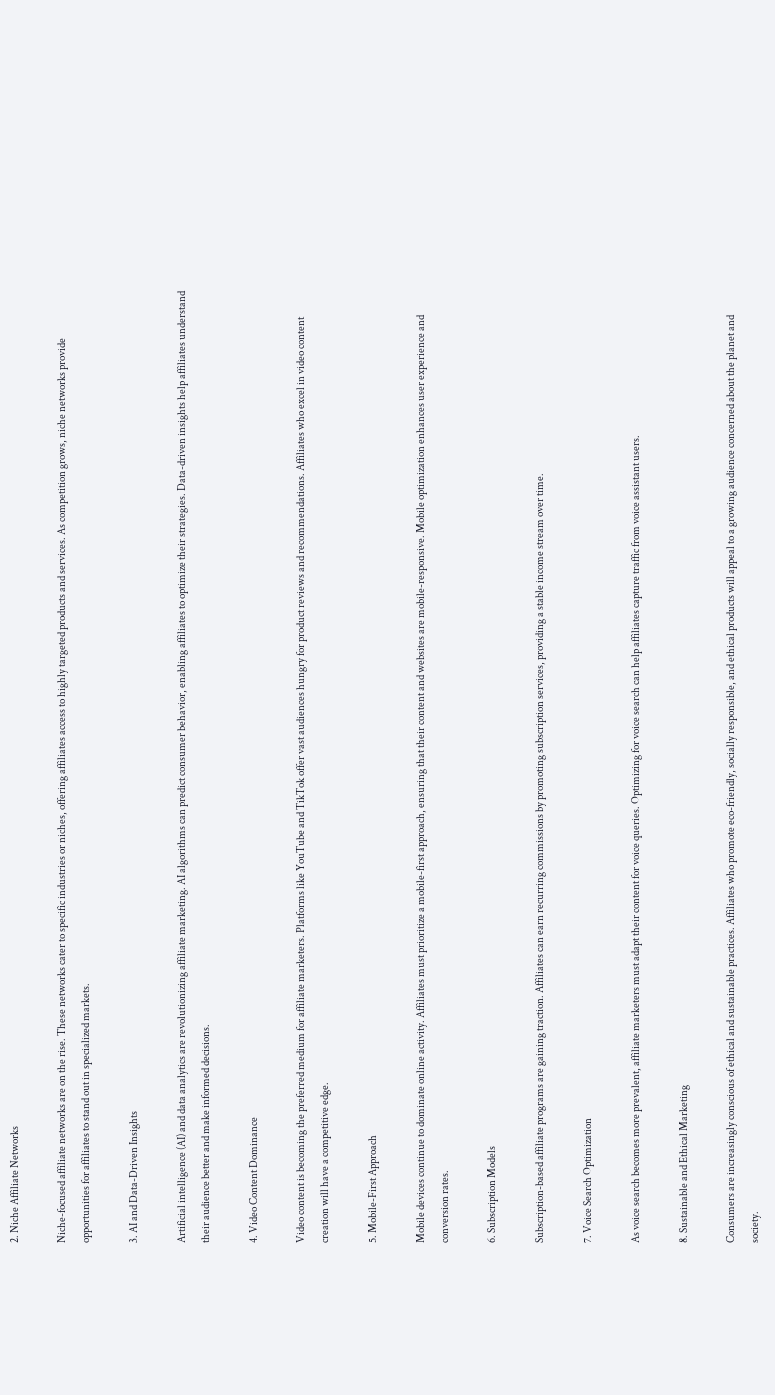2. Niche Affiliate Networks

Niche-focused affiliate networks are on the rise. These networks cater to specific industries or niches, offering affiliates access to highly targeted products and services. As competition grows, niche networks provide opportunities for affiliates to stand out in specialized markets.

3. AI and Data-Driven Insights

Artificial intelligence (AI) and data analytics are revolutionizing affiliate marketing. AI algorithms can predict consumer behavior, enabling affiliates to optimize their strategies. Data-driven insights help affiliates understand their audience better and make informed decisions.

4. Video Content Dominance

Video content is becoming the preferred medium for affiliate marketers. Platforms like YouTube and TikTok offer vast audiences hungry for product reviews and recommendations. Affiliates who excel in video content creation will have a competitive edge.

5. Mobile-First Approach

Mobile devices continue to dominate online activity. Affiliates must prioritize a mobile-first approach, ensuring that their content and websites are mobile-responsive. Mobile optimization enhances user experience and conversion rates.

6. Subscription Models

Subscription-based affiliate programs are gaining traction. Affiliates can earn recurring commissions by promoting subscription services, providing a stable income stream over time.

7. Voice Search Optimization

As voice search becomes more prevalent, affiliate marketers must adapt their content for voice queries. Optimizing for voice search can help affiliates capture traffic from voice assistant users.

8. Sustainable and Ethical Marketing

Consumers are increasingly conscious of ethical and sustainable practices. Affiliates who promote eco-friendly, socially responsible, and ethical products will appeal to a growing audience concerned about the planet and society.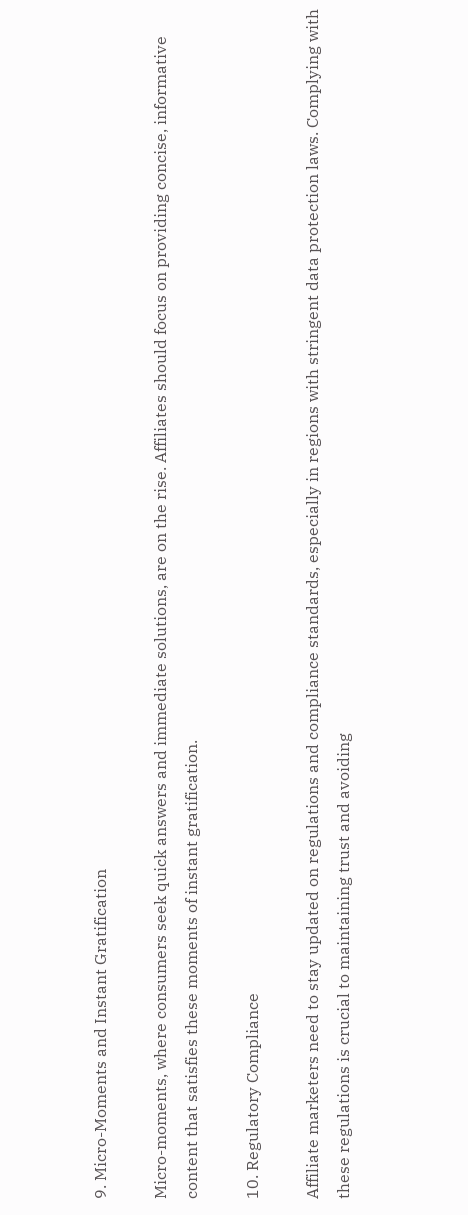9. Micro-Moments and Instant Gratification

Micro-moments, where consumers seek quick answers and immediate solutions, are on the rise. Affiliates should focus on providing concise, informative content that satisfies these moments of instant gratification.

10. Regulatory Compliance

Affiliate marketers need to stay updated on regulations and compliance standards, especially in regions with stringent data protection laws. Complying with these regulations is crucial to maintaining trust and avoiding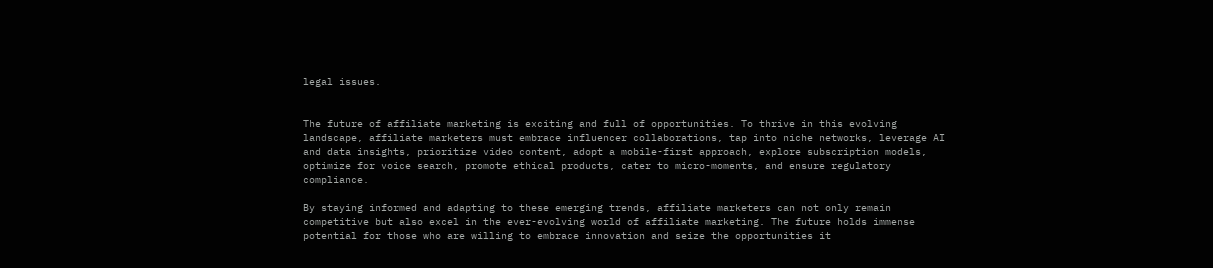legal issues.


The future of affiliate marketing is exciting and full of opportunities. To thrive in this evolving landscape, affiliate marketers must embrace influencer collaborations, tap into niche networks, leverage AI and data insights, prioritize video content, adopt a mobile-first approach, explore subscription models, optimize for voice search, promote ethical products, cater to micro-moments, and ensure regulatory compliance.

By staying informed and adapting to these emerging trends, affiliate marketers can not only remain competitive but also excel in the ever-evolving world of affiliate marketing. The future holds immense potential for those who are willing to embrace innovation and seize the opportunities it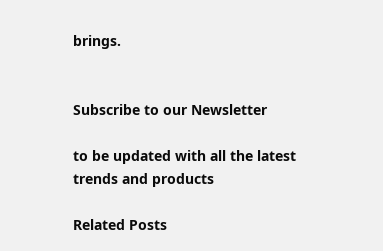brings.


Subscribe to our Newsletter

to be updated with all the latest trends and products

Related Posts